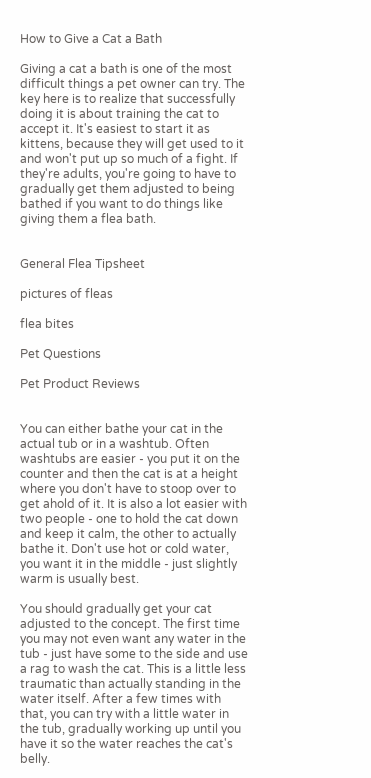How to Give a Cat a Bath

Giving a cat a bath is one of the most difficult things a pet owner can try. The key here is to realize that successfully doing it is about training the cat to accept it. It's easiest to start it as kittens, because they will get used to it and won't put up so much of a fight. If they're adults, you're going to have to gradually get them adjusted to being bathed if you want to do things like giving them a flea bath.


General Flea Tipsheet

pictures of fleas

flea bites

Pet Questions

Pet Product Reviews


You can either bathe your cat in the actual tub or in a washtub. Often washtubs are easier - you put it on the counter and then the cat is at a height where you don't have to stoop over to get ahold of it. It is also a lot easier with two people - one to hold the cat down and keep it calm, the other to actually bathe it. Don't use hot or cold water, you want it in the middle - just slightly warm is usually best.

You should gradually get your cat adjusted to the concept. The first time you may not even want any water in the tub - just have some to the side and use a rag to wash the cat. This is a little less traumatic than actually standing in the water itself. After a few times with that, you can try with a little water in the tub, gradually working up until you have it so the water reaches the cat's belly.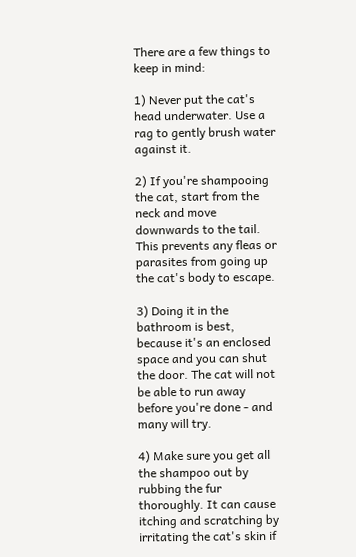There are a few things to keep in mind:

1) Never put the cat's head underwater. Use a rag to gently brush water against it.

2) If you're shampooing the cat, start from the neck and move downwards to the tail. This prevents any fleas or parasites from going up the cat's body to escape.

3) Doing it in the bathroom is best, because it's an enclosed space and you can shut the door. The cat will not be able to run away before you're done - and many will try.

4) Make sure you get all the shampoo out by rubbing the fur thoroughly. It can cause itching and scratching by irritating the cat's skin if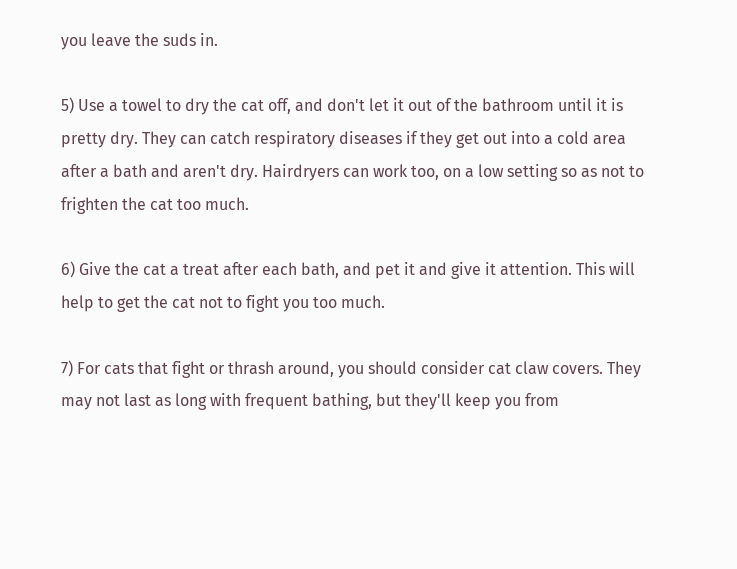you leave the suds in.

5) Use a towel to dry the cat off, and don't let it out of the bathroom until it is pretty dry. They can catch respiratory diseases if they get out into a cold area after a bath and aren't dry. Hairdryers can work too, on a low setting so as not to frighten the cat too much.

6) Give the cat a treat after each bath, and pet it and give it attention. This will help to get the cat not to fight you too much.

7) For cats that fight or thrash around, you should consider cat claw covers. They may not last as long with frequent bathing, but they'll keep you from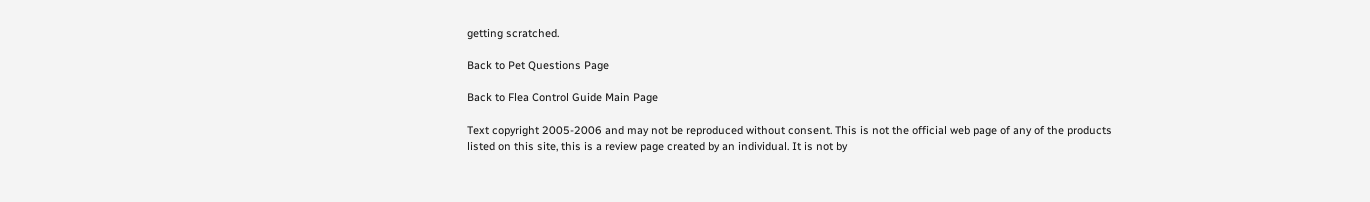getting scratched.

Back to Pet Questions Page

Back to Flea Control Guide Main Page

Text copyright 2005-2006 and may not be reproduced without consent. This is not the official web page of any of the products listed on this site, this is a review page created by an individual. It is not by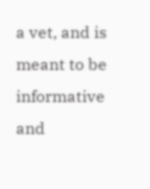a vet, and is meant to be informative and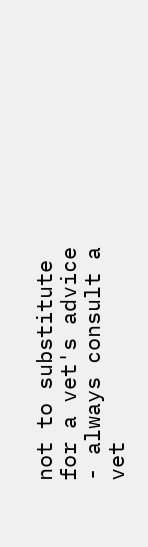not to substitute for a vet's advice - always consult a vet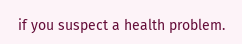if you suspect a health problem.